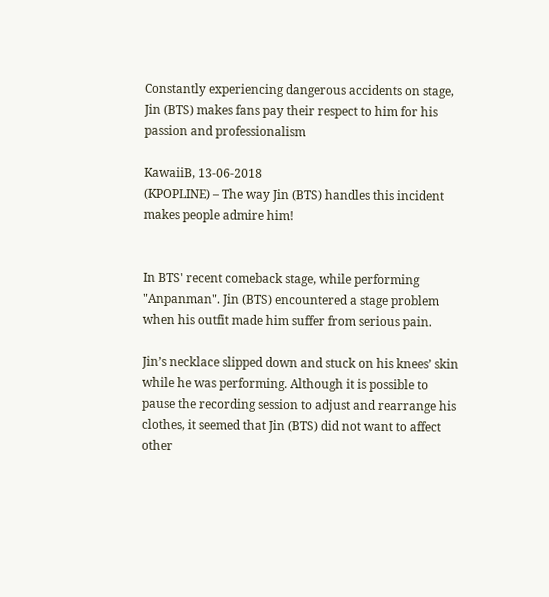Constantly experiencing dangerous accidents on stage, Jin (BTS) makes fans pay their respect to him for his passion and professionalism

KawaiiB, 13-06-2018
(KPOPLINE) – The way Jin (BTS) handles this incident makes people admire him!


In BTS' recent comeback stage, while performing "Anpanman". Jin (BTS) encountered a stage problem when his outfit made him suffer from serious pain.

Jin’s necklace slipped down and stuck on his knees’ skin while he was performing. Although it is possible to pause the recording session to adjust and rearrange his clothes, it seemed that Jin (BTS) did not want to affect other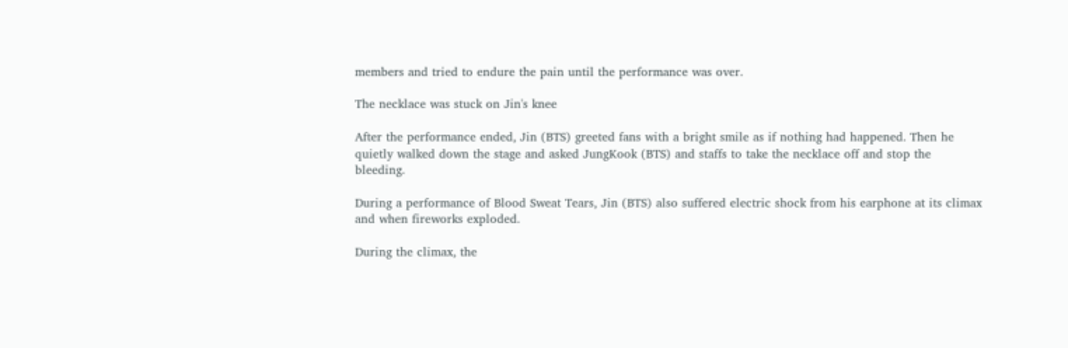members and tried to endure the pain until the performance was over.

The necklace was stuck on Jin's knee

After the performance ended, Jin (BTS) greeted fans with a bright smile as if nothing had happened. Then he quietly walked down the stage and asked JungKook (BTS) and staffs to take the necklace off and stop the bleeding.

During a performance of Blood Sweat Tears, Jin (BTS) also suffered electric shock from his earphone at its climax and when fireworks exploded.

During the climax, the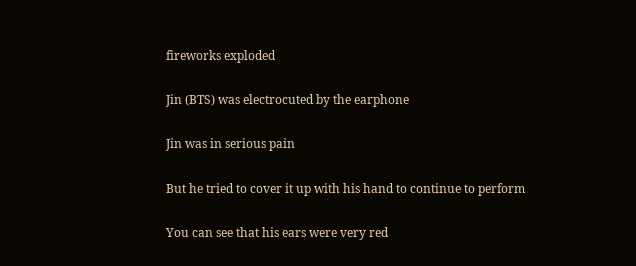fireworks exploded

Jin (BTS) was electrocuted by the earphone

Jin was in serious pain

But he tried to cover it up with his hand to continue to perform

You can see that his ears were very red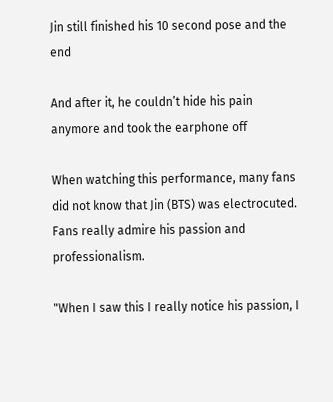Jin still finished his 10 second pose and the end

And after it, he couldn’t hide his pain anymore and took the earphone off

When watching this performance, many fans did not know that Jin (BTS) was electrocuted. Fans really admire his passion and professionalism.

"When I saw this I really notice his passion, I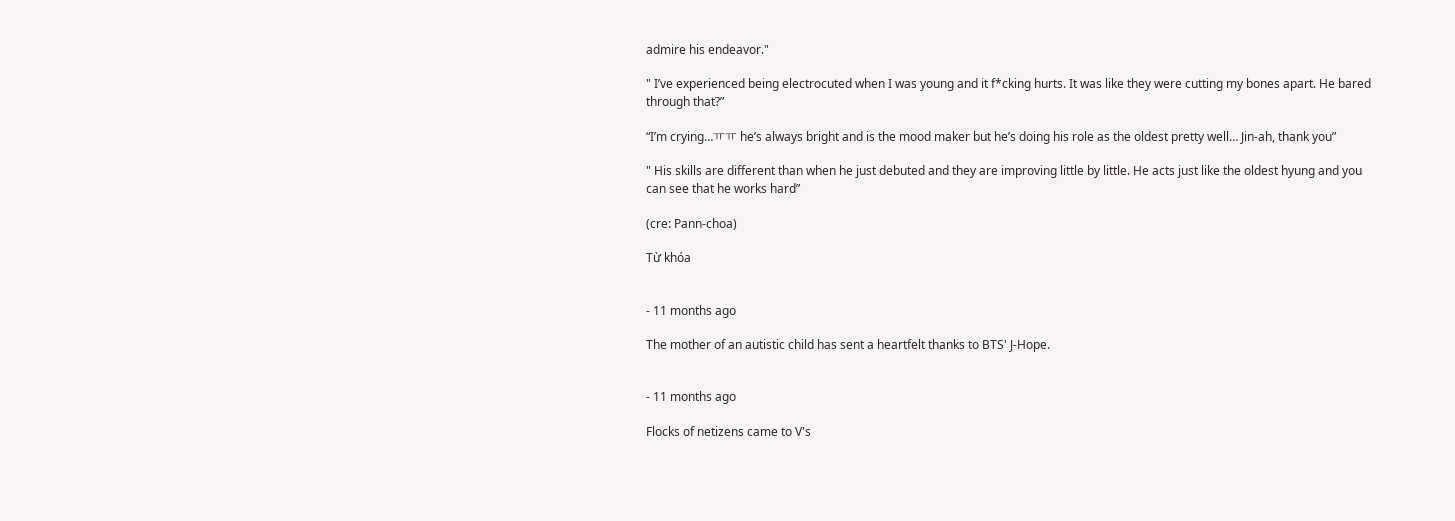admire his endeavor."

" I’ve experienced being electrocuted when I was young and it f*cking hurts. It was like they were cutting my bones apart. He bared through that?”

“I’m crying…ㅠㅠ he’s always bright and is the mood maker but he’s doing his role as the oldest pretty well… Jin-ah, thank you”

" His skills are different than when he just debuted and they are improving little by little. He acts just like the oldest hyung and you can see that he works hard”

(cre: Pann-choa)

Từ khóa


- 11 months ago

The mother of an autistic child has sent a heartfelt thanks to BTS' J-Hope.


- 11 months ago

Flocks of netizens came to V's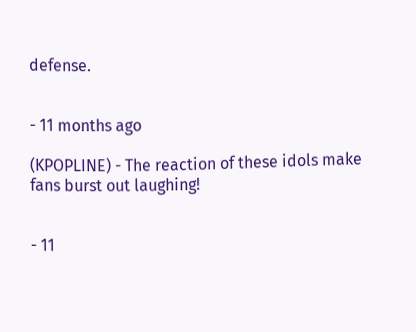defense.


- 11 months ago

(KPOPLINE) - The reaction of these idols make fans burst out laughing!


- 11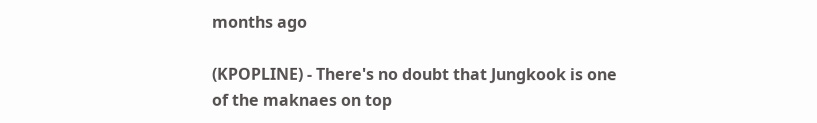months ago

(KPOPLINE) - There's no doubt that Jungkook is one of the maknaes on top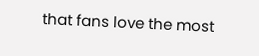that fans love the most